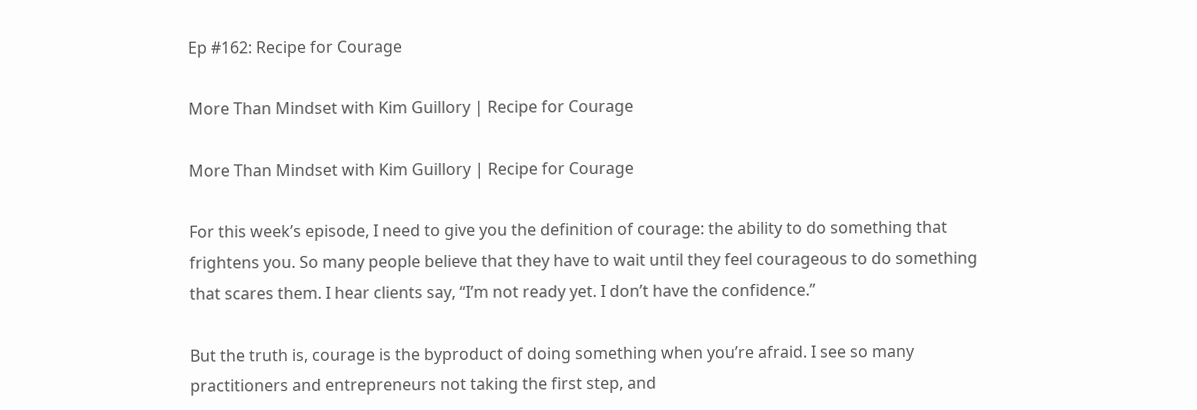Ep #162: Recipe for Courage

More Than Mindset with Kim Guillory | Recipe for Courage

More Than Mindset with Kim Guillory | Recipe for Courage

For this week’s episode, I need to give you the definition of courage: the ability to do something that frightens you. So many people believe that they have to wait until they feel courageous to do something that scares them. I hear clients say, “I’m not ready yet. I don’t have the confidence.”

But the truth is, courage is the byproduct of doing something when you’re afraid. I see so many practitioners and entrepreneurs not taking the first step, and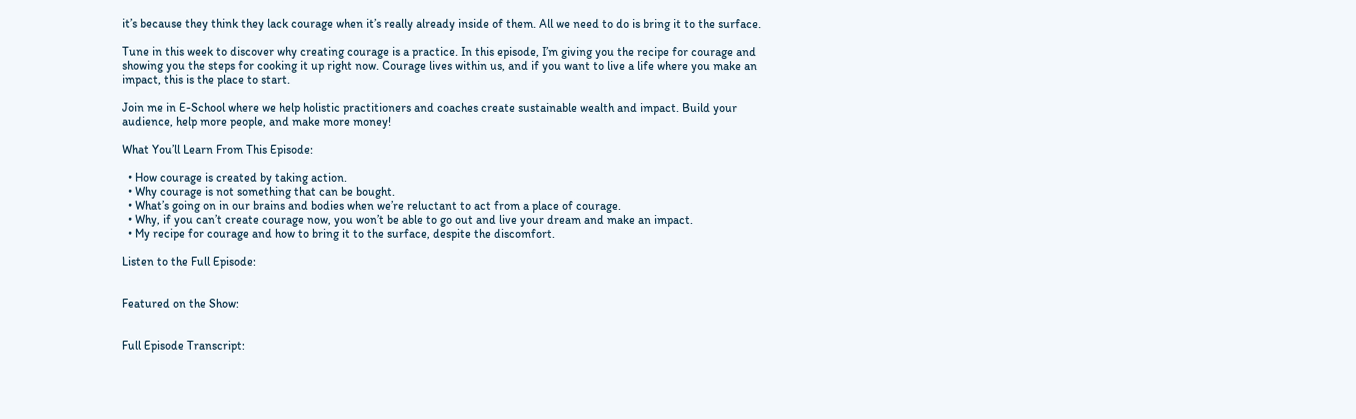it’s because they think they lack courage when it’s really already inside of them. All we need to do is bring it to the surface.

Tune in this week to discover why creating courage is a practice. In this episode, I’m giving you the recipe for courage and showing you the steps for cooking it up right now. Courage lives within us, and if you want to live a life where you make an impact, this is the place to start.

Join me in E-School where we help holistic practitioners and coaches create sustainable wealth and impact. Build your audience, help more people, and make more money!

What You’ll Learn From This Episode:

  • How courage is created by taking action.
  • Why courage is not something that can be bought.
  • What’s going on in our brains and bodies when we’re reluctant to act from a place of courage.
  • Why, if you can’t create courage now, you won’t be able to go out and live your dream and make an impact.
  • My recipe for courage and how to bring it to the surface, despite the discomfort.

Listen to the Full Episode:


Featured on the Show:


Full Episode Transcript: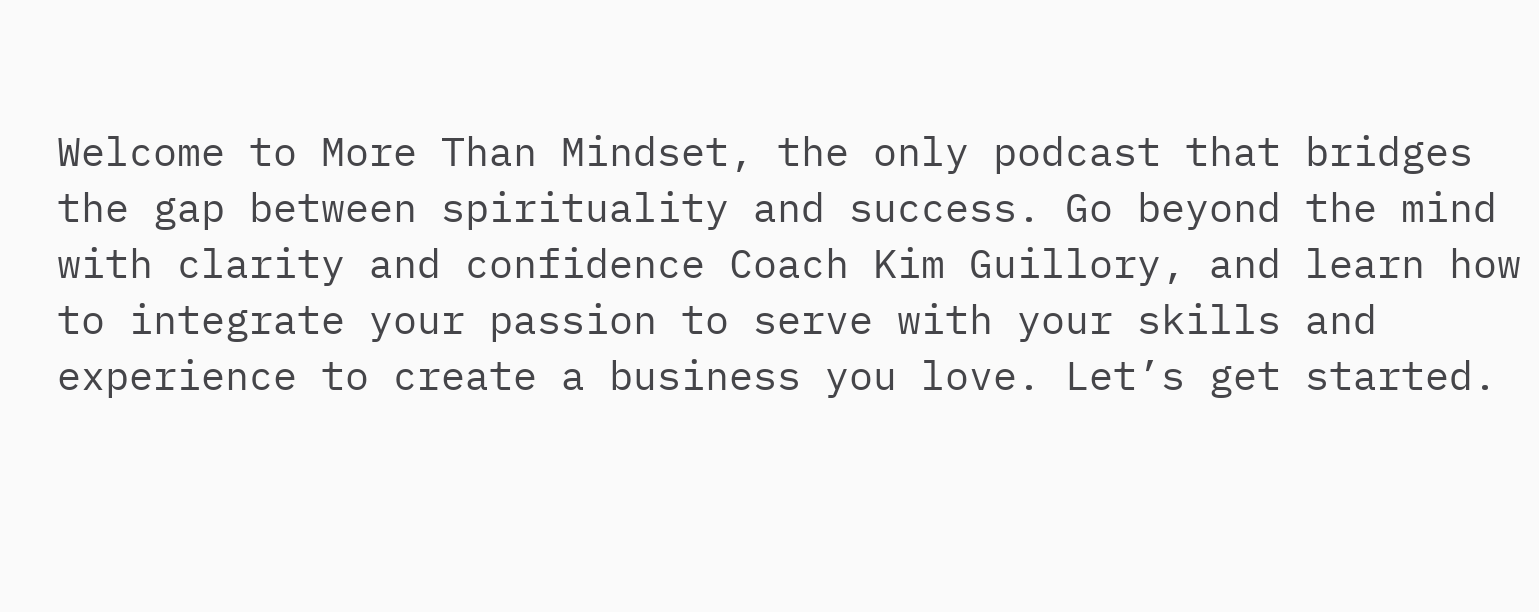Welcome to More Than Mindset, the only podcast that bridges the gap between spirituality and success. Go beyond the mind with clarity and confidence Coach Kim Guillory, and learn how to integrate your passion to serve with your skills and experience to create a business you love. Let’s get started.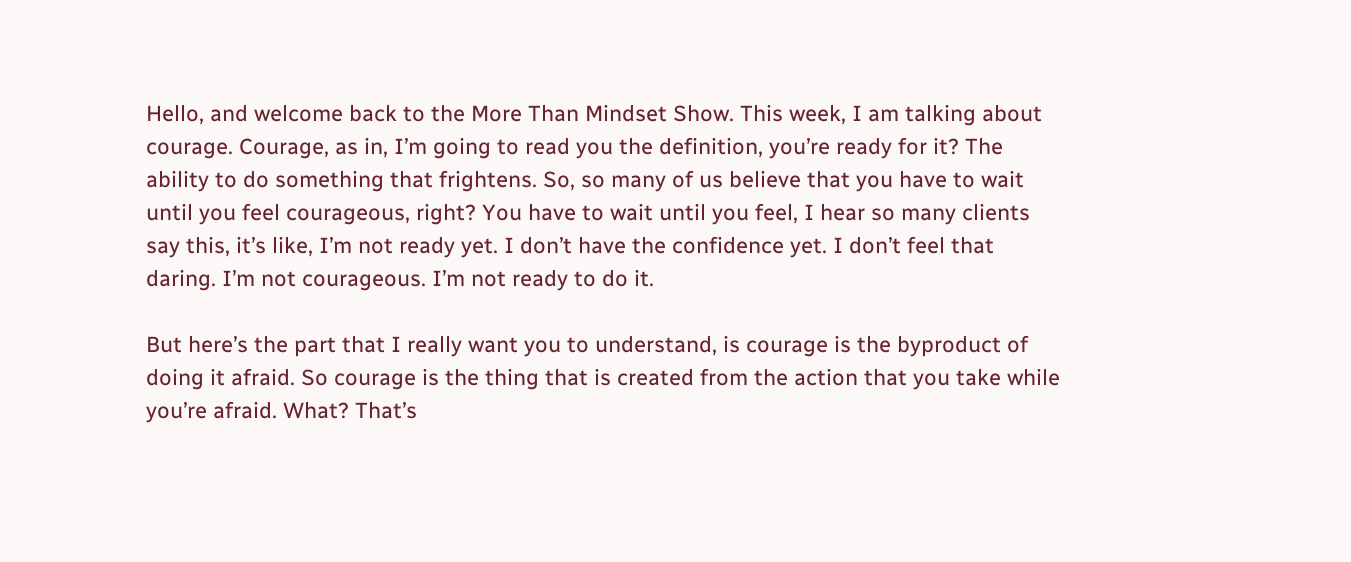Hello, and welcome back to the More Than Mindset Show. This week, I am talking about courage. Courage, as in, I’m going to read you the definition, you’re ready for it? The ability to do something that frightens. So, so many of us believe that you have to wait until you feel courageous, right? You have to wait until you feel, I hear so many clients say this, it’s like, I’m not ready yet. I don’t have the confidence yet. I don’t feel that daring. I’m not courageous. I’m not ready to do it.

But here’s the part that I really want you to understand, is courage is the byproduct of doing it afraid. So courage is the thing that is created from the action that you take while you’re afraid. What? That’s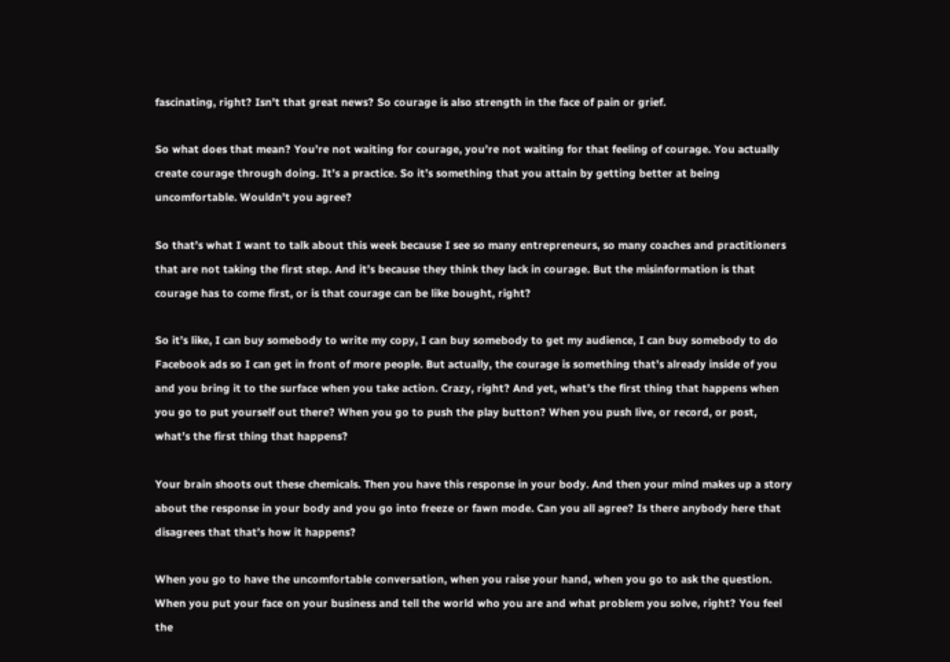fascinating, right? Isn’t that great news? So courage is also strength in the face of pain or grief.

So what does that mean? You’re not waiting for courage, you’re not waiting for that feeling of courage. You actually create courage through doing. It’s a practice. So it’s something that you attain by getting better at being uncomfortable. Wouldn’t you agree?

So that’s what I want to talk about this week because I see so many entrepreneurs, so many coaches and practitioners that are not taking the first step. And it’s because they think they lack in courage. But the misinformation is that courage has to come first, or is that courage can be like bought, right?

So it’s like, I can buy somebody to write my copy, I can buy somebody to get my audience, I can buy somebody to do Facebook ads so I can get in front of more people. But actually, the courage is something that’s already inside of you and you bring it to the surface when you take action. Crazy, right? And yet, what’s the first thing that happens when you go to put yourself out there? When you go to push the play button? When you push live, or record, or post, what’s the first thing that happens?

Your brain shoots out these chemicals. Then you have this response in your body. And then your mind makes up a story about the response in your body and you go into freeze or fawn mode. Can you all agree? Is there anybody here that disagrees that that’s how it happens?

When you go to have the uncomfortable conversation, when you raise your hand, when you go to ask the question. When you put your face on your business and tell the world who you are and what problem you solve, right? You feel the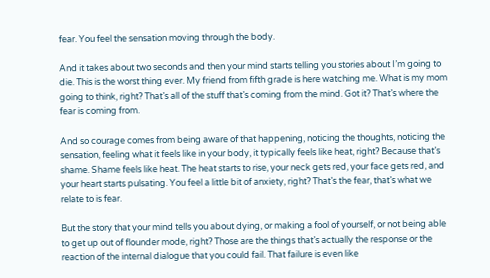fear. You feel the sensation moving through the body.

And it takes about two seconds and then your mind starts telling you stories about I’m going to die. This is the worst thing ever. My friend from fifth grade is here watching me. What is my mom going to think, right? That’s all of the stuff that’s coming from the mind. Got it? That’s where the fear is coming from.

And so courage comes from being aware of that happening, noticing the thoughts, noticing the sensation, feeling what it feels like in your body, it typically feels like heat, right? Because that’s shame. Shame feels like heat. The heat starts to rise, your neck gets red, your face gets red, and your heart starts pulsating. You feel a little bit of anxiety, right? That’s the fear, that’s what we relate to is fear.

But the story that your mind tells you about dying, or making a fool of yourself, or not being able to get up out of flounder mode, right? Those are the things that’s actually the response or the reaction of the internal dialogue that you could fail. That failure is even like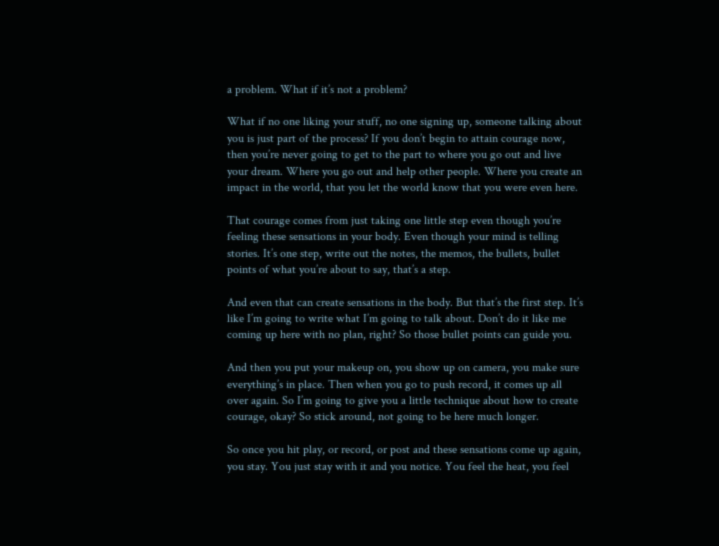a problem. What if it’s not a problem?

What if no one liking your stuff, no one signing up, someone talking about you is just part of the process? If you don’t begin to attain courage now, then you’re never going to get to the part to where you go out and live your dream. Where you go out and help other people. Where you create an impact in the world, that you let the world know that you were even here.

That courage comes from just taking one little step even though you’re feeling these sensations in your body. Even though your mind is telling stories. It’s one step, write out the notes, the memos, the bullets, bullet points of what you’re about to say, that’s a step.

And even that can create sensations in the body. But that’s the first step. It’s like I’m going to write what I’m going to talk about. Don’t do it like me coming up here with no plan, right? So those bullet points can guide you.

And then you put your makeup on, you show up on camera, you make sure everything’s in place. Then when you go to push record, it comes up all over again. So I’m going to give you a little technique about how to create courage, okay? So stick around, not going to be here much longer.

So once you hit play, or record, or post and these sensations come up again, you stay. You just stay with it and you notice. You feel the heat, you feel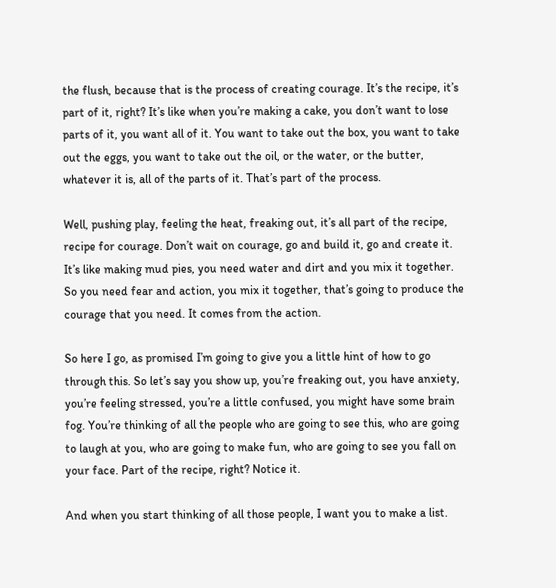the flush, because that is the process of creating courage. It’s the recipe, it’s part of it, right? It’s like when you’re making a cake, you don’t want to lose parts of it, you want all of it. You want to take out the box, you want to take out the eggs, you want to take out the oil, or the water, or the butter, whatever it is, all of the parts of it. That’s part of the process.

Well, pushing play, feeling the heat, freaking out, it’s all part of the recipe, recipe for courage. Don’t wait on courage, go and build it, go and create it. It’s like making mud pies, you need water and dirt and you mix it together. So you need fear and action, you mix it together, that’s going to produce the courage that you need. It comes from the action.

So here I go, as promised I’m going to give you a little hint of how to go through this. So let’s say you show up, you’re freaking out, you have anxiety, you’re feeling stressed, you’re a little confused, you might have some brain fog. You’re thinking of all the people who are going to see this, who are going to laugh at you, who are going to make fun, who are going to see you fall on your face. Part of the recipe, right? Notice it.

And when you start thinking of all those people, I want you to make a list.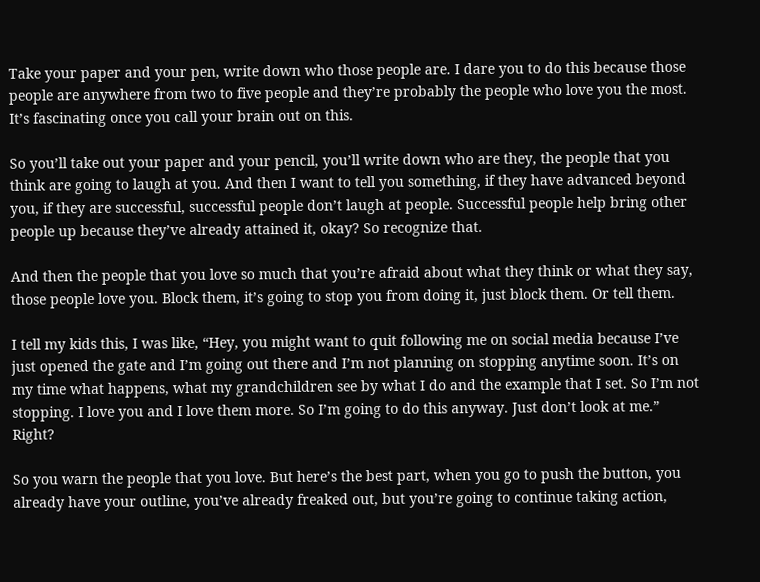Take your paper and your pen, write down who those people are. I dare you to do this because those people are anywhere from two to five people and they’re probably the people who love you the most. It’s fascinating once you call your brain out on this.

So you’ll take out your paper and your pencil, you’ll write down who are they, the people that you think are going to laugh at you. And then I want to tell you something, if they have advanced beyond you, if they are successful, successful people don’t laugh at people. Successful people help bring other people up because they’ve already attained it, okay? So recognize that.

And then the people that you love so much that you’re afraid about what they think or what they say, those people love you. Block them, it’s going to stop you from doing it, just block them. Or tell them.

I tell my kids this, I was like, “Hey, you might want to quit following me on social media because I’ve just opened the gate and I’m going out there and I’m not planning on stopping anytime soon. It’s on my time what happens, what my grandchildren see by what I do and the example that I set. So I’m not stopping. I love you and I love them more. So I’m going to do this anyway. Just don’t look at me.” Right?

So you warn the people that you love. But here’s the best part, when you go to push the button, you already have your outline, you’ve already freaked out, but you’re going to continue taking action,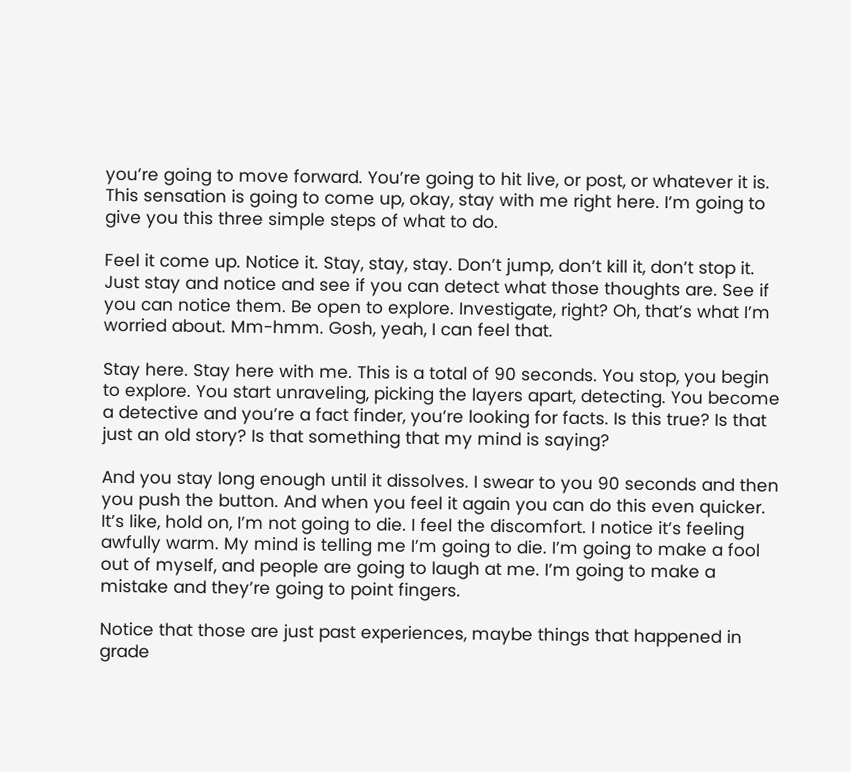you’re going to move forward. You’re going to hit live, or post, or whatever it is. This sensation is going to come up, okay, stay with me right here. I’m going to give you this three simple steps of what to do.

Feel it come up. Notice it. Stay, stay, stay. Don’t jump, don’t kill it, don’t stop it. Just stay and notice and see if you can detect what those thoughts are. See if you can notice them. Be open to explore. Investigate, right? Oh, that’s what I’m worried about. Mm-hmm. Gosh, yeah, I can feel that.

Stay here. Stay here with me. This is a total of 90 seconds. You stop, you begin to explore. You start unraveling, picking the layers apart, detecting. You become a detective and you’re a fact finder, you’re looking for facts. Is this true? Is that just an old story? Is that something that my mind is saying?

And you stay long enough until it dissolves. I swear to you 90 seconds and then you push the button. And when you feel it again you can do this even quicker. It’s like, hold on, I’m not going to die. I feel the discomfort. I notice it’s feeling awfully warm. My mind is telling me I’m going to die. I’m going to make a fool out of myself, and people are going to laugh at me. I’m going to make a mistake and they’re going to point fingers.

Notice that those are just past experiences, maybe things that happened in grade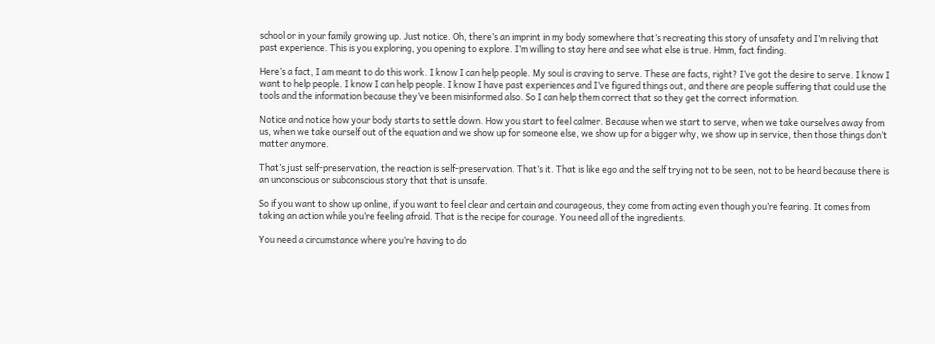school or in your family growing up. Just notice. Oh, there’s an imprint in my body somewhere that’s recreating this story of unsafety and I’m reliving that past experience. This is you exploring, you opening to explore. I’m willing to stay here and see what else is true. Hmm, fact finding.

Here’s a fact, I am meant to do this work. I know I can help people. My soul is craving to serve. These are facts, right? I’ve got the desire to serve. I know I want to help people. I know I can help people. I know I have past experiences and I’ve figured things out, and there are people suffering that could use the tools and the information because they’ve been misinformed also. So I can help them correct that so they get the correct information.

Notice and notice how your body starts to settle down. How you start to feel calmer. Because when we start to serve, when we take ourselves away from us, when we take ourself out of the equation and we show up for someone else, we show up for a bigger why, we show up in service, then those things don’t matter anymore.

That’s just self-preservation, the reaction is self-preservation. That’s it. That is like ego and the self trying not to be seen, not to be heard because there is an unconscious or subconscious story that that is unsafe.

So if you want to show up online, if you want to feel clear and certain and courageous, they come from acting even though you’re fearing. It comes from taking an action while you’re feeling afraid. That is the recipe for courage. You need all of the ingredients.

You need a circumstance where you’re having to do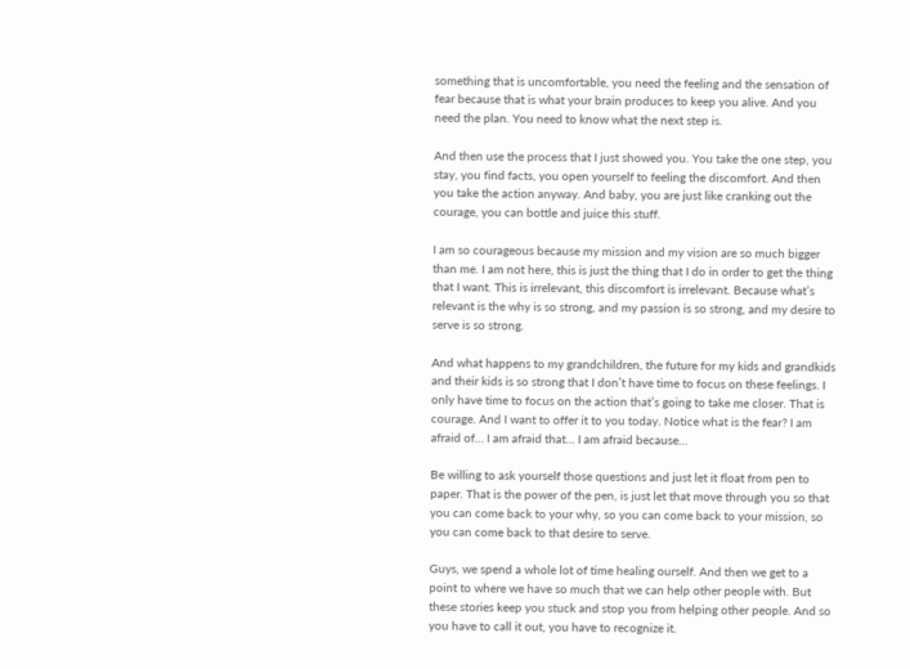something that is uncomfortable, you need the feeling and the sensation of fear because that is what your brain produces to keep you alive. And you need the plan. You need to know what the next step is.

And then use the process that I just showed you. You take the one step, you stay, you find facts, you open yourself to feeling the discomfort. And then you take the action anyway. And baby, you are just like cranking out the courage, you can bottle and juice this stuff.

I am so courageous because my mission and my vision are so much bigger than me. I am not here, this is just the thing that I do in order to get the thing that I want. This is irrelevant, this discomfort is irrelevant. Because what’s relevant is the why is so strong, and my passion is so strong, and my desire to serve is so strong.

And what happens to my grandchildren, the future for my kids and grandkids and their kids is so strong that I don’t have time to focus on these feelings. I only have time to focus on the action that’s going to take me closer. That is courage. And I want to offer it to you today. Notice what is the fear? I am afraid of… I am afraid that… I am afraid because…

Be willing to ask yourself those questions and just let it float from pen to paper. That is the power of the pen, is just let that move through you so that you can come back to your why, so you can come back to your mission, so you can come back to that desire to serve.

Guys, we spend a whole lot of time healing ourself. And then we get to a point to where we have so much that we can help other people with. But these stories keep you stuck and stop you from helping other people. And so you have to call it out, you have to recognize it.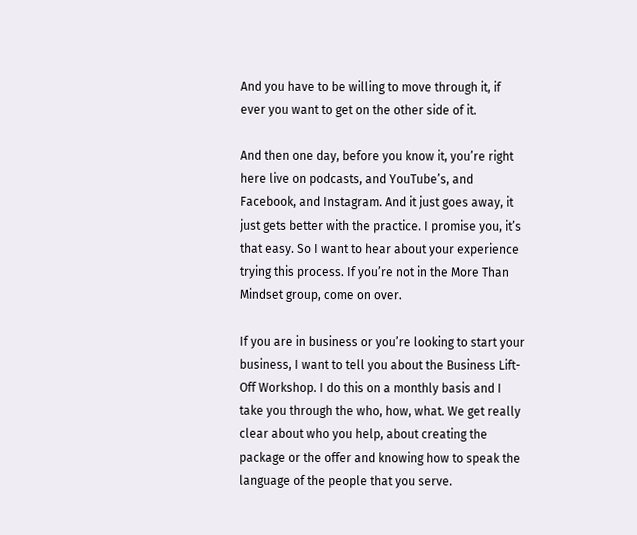And you have to be willing to move through it, if ever you want to get on the other side of it.

And then one day, before you know it, you’re right here live on podcasts, and YouTube’s, and Facebook, and Instagram. And it just goes away, it just gets better with the practice. I promise you, it’s that easy. So I want to hear about your experience trying this process. If you’re not in the More Than Mindset group, come on over.

If you are in business or you’re looking to start your business, I want to tell you about the Business Lift-Off Workshop. I do this on a monthly basis and I take you through the who, how, what. We get really clear about who you help, about creating the package or the offer and knowing how to speak the language of the people that you serve.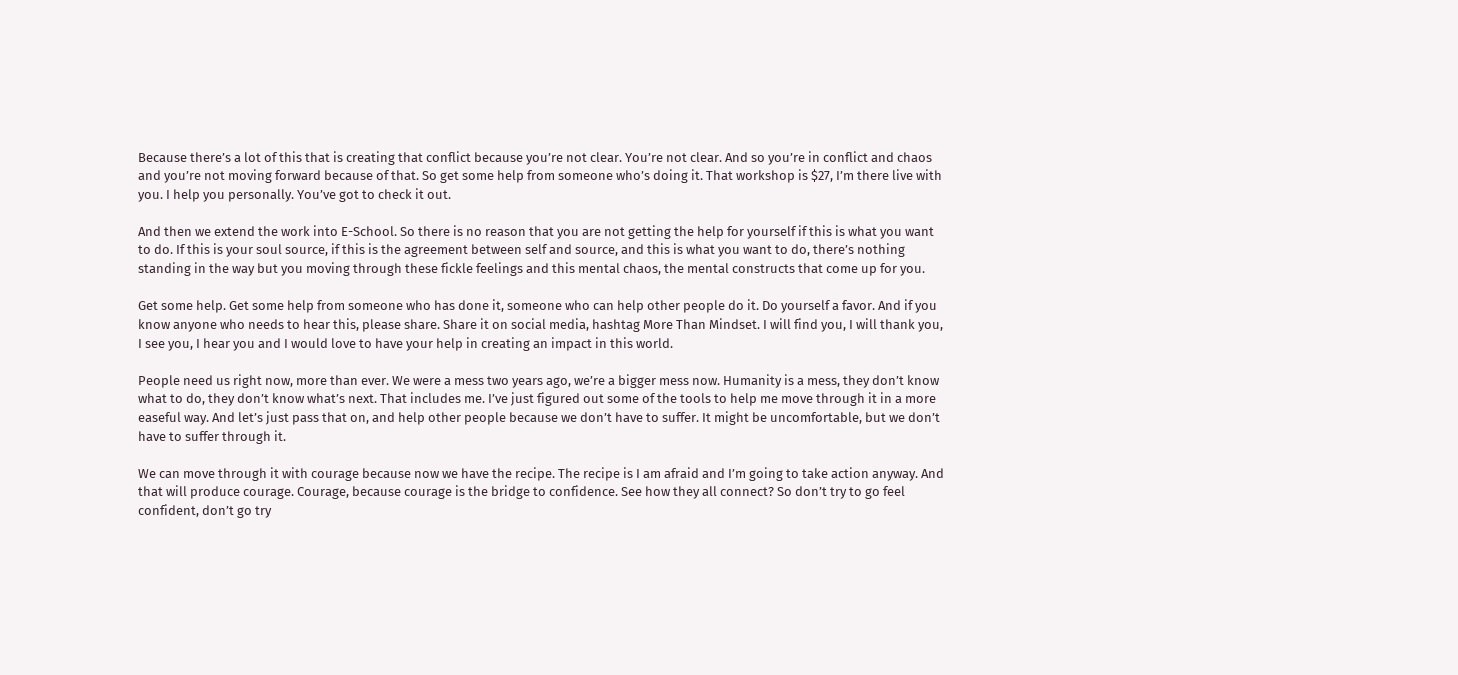Because there’s a lot of this that is creating that conflict because you’re not clear. You’re not clear. And so you’re in conflict and chaos and you’re not moving forward because of that. So get some help from someone who’s doing it. That workshop is $27, I’m there live with you. I help you personally. You’ve got to check it out.

And then we extend the work into E-School. So there is no reason that you are not getting the help for yourself if this is what you want to do. If this is your soul source, if this is the agreement between self and source, and this is what you want to do, there’s nothing standing in the way but you moving through these fickle feelings and this mental chaos, the mental constructs that come up for you.

Get some help. Get some help from someone who has done it, someone who can help other people do it. Do yourself a favor. And if you know anyone who needs to hear this, please share. Share it on social media, hashtag More Than Mindset. I will find you, I will thank you, I see you, I hear you and I would love to have your help in creating an impact in this world.

People need us right now, more than ever. We were a mess two years ago, we’re a bigger mess now. Humanity is a mess, they don’t know what to do, they don’t know what’s next. That includes me. I’ve just figured out some of the tools to help me move through it in a more easeful way. And let’s just pass that on, and help other people because we don’t have to suffer. It might be uncomfortable, but we don’t have to suffer through it.

We can move through it with courage because now we have the recipe. The recipe is I am afraid and I’m going to take action anyway. And that will produce courage. Courage, because courage is the bridge to confidence. See how they all connect? So don’t try to go feel confident, don’t go try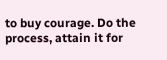to buy courage. Do the process, attain it for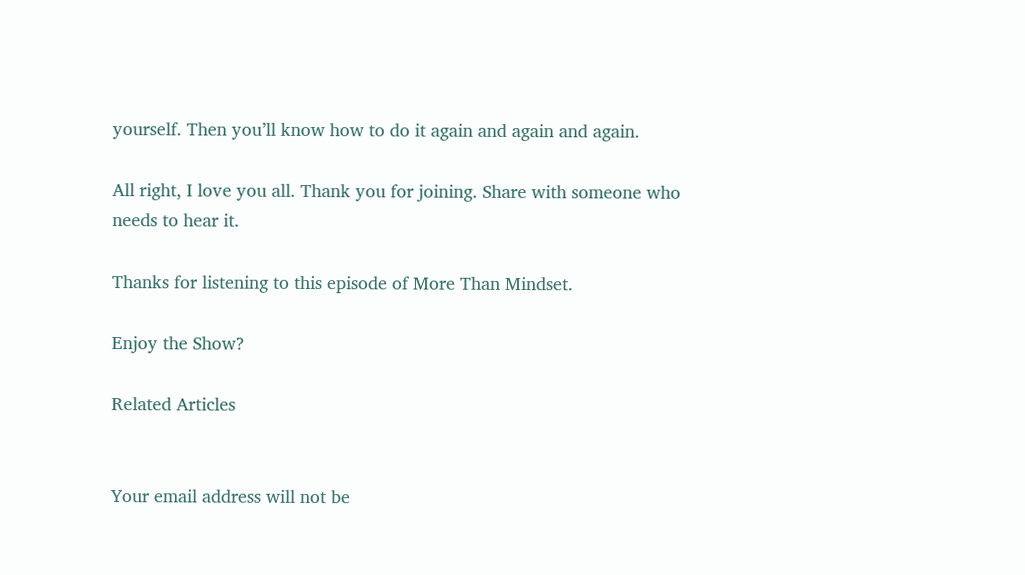yourself. Then you’ll know how to do it again and again and again.

All right, I love you all. Thank you for joining. Share with someone who needs to hear it.

Thanks for listening to this episode of More Than Mindset.

Enjoy the Show?

Related Articles


Your email address will not be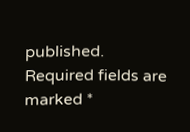published. Required fields are marked *